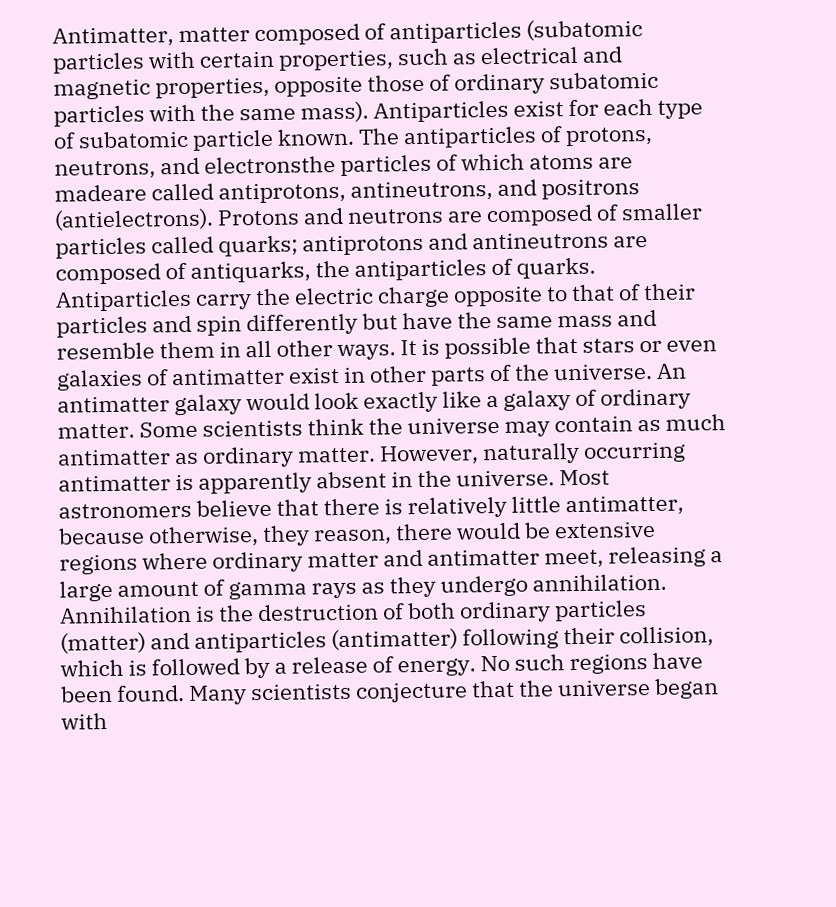Antimatter, matter composed of antiparticles (subatomic particles with certain properties, such as electrical and magnetic properties, opposite those of ordinary subatomic particles with the same mass). Antiparticles exist for each type of subatomic particle known. The antiparticles of protons, neutrons, and electronsthe particles of which atoms are madeare called antiprotons, antineutrons, and positrons (antielectrons). Protons and neutrons are composed of smaller particles called quarks; antiprotons and antineutrons are composed of antiquarks, the antiparticles of quarks. Antiparticles carry the electric charge opposite to that of their particles and spin differently but have the same mass and resemble them in all other ways. It is possible that stars or even galaxies of antimatter exist in other parts of the universe. An antimatter galaxy would look exactly like a galaxy of ordinary matter. Some scientists think the universe may contain as much antimatter as ordinary matter. However, naturally occurring antimatter is apparently absent in the universe. Most astronomers believe that there is relatively little antimatter, because otherwise, they reason, there would be extensive regions where ordinary matter and antimatter meet, releasing a large amount of gamma rays as they undergo annihilation. Annihilation is the destruction of both ordinary particles (matter) and antiparticles (antimatter) following their collision, which is followed by a release of energy. No such regions have been found. Many scientists conjecture that the universe began with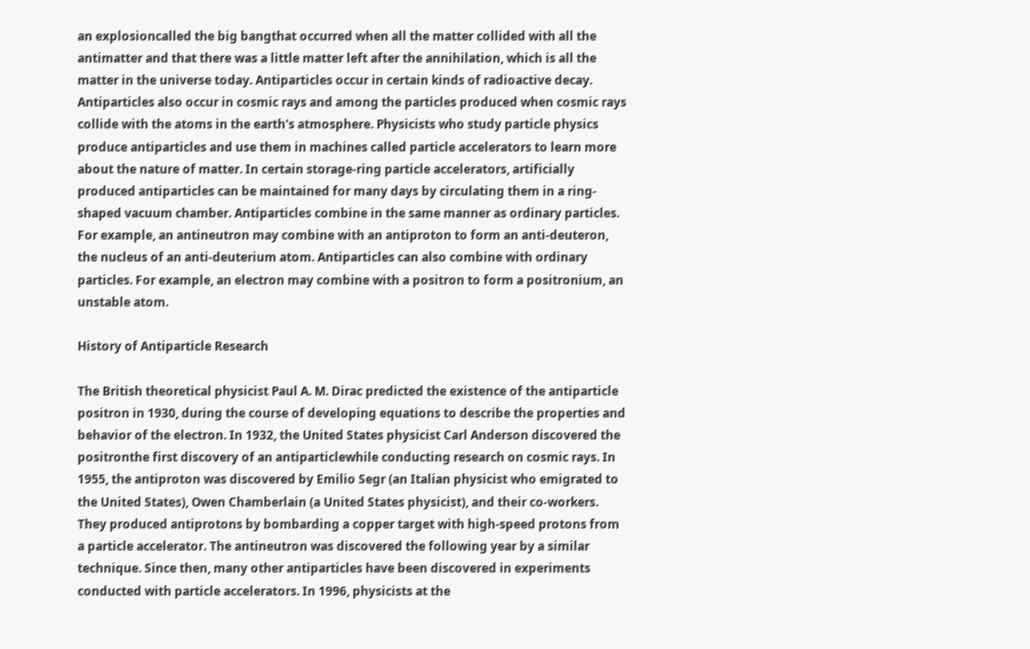an explosioncalled the big bangthat occurred when all the matter collided with all the antimatter and that there was a little matter left after the annihilation, which is all the matter in the universe today. Antiparticles occur in certain kinds of radioactive decay. Antiparticles also occur in cosmic rays and among the particles produced when cosmic rays collide with the atoms in the earth's atmosphere. Physicists who study particle physics produce antiparticles and use them in machines called particle accelerators to learn more about the nature of matter. In certain storage-ring particle accelerators, artificially produced antiparticles can be maintained for many days by circulating them in a ring-shaped vacuum chamber. Antiparticles combine in the same manner as ordinary particles. For example, an antineutron may combine with an antiproton to form an anti-deuteron, the nucleus of an anti-deuterium atom. Antiparticles can also combine with ordinary particles. For example, an electron may combine with a positron to form a positronium, an unstable atom.

History of Antiparticle Research

The British theoretical physicist Paul A. M. Dirac predicted the existence of the antiparticle positron in 1930, during the course of developing equations to describe the properties and behavior of the electron. In 1932, the United States physicist Carl Anderson discovered the positronthe first discovery of an antiparticlewhile conducting research on cosmic rays. In 1955, the antiproton was discovered by Emilio Segr (an Italian physicist who emigrated to the United States), Owen Chamberlain (a United States physicist), and their co-workers. They produced antiprotons by bombarding a copper target with high-speed protons from a particle accelerator. The antineutron was discovered the following year by a similar technique. Since then, many other antiparticles have been discovered in experiments conducted with particle accelerators. In 1996, physicists at the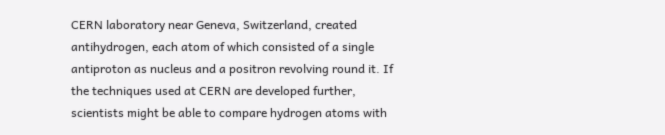CERN laboratory near Geneva, Switzerland, created antihydrogen, each atom of which consisted of a single antiproton as nucleus and a positron revolving round it. If the techniques used at CERN are developed further, scientists might be able to compare hydrogen atoms with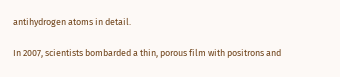antihydrogen atoms in detail.

In 2007, scientists bombarded a thin, porous film with positrons and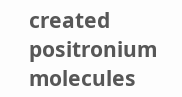created positronium molecules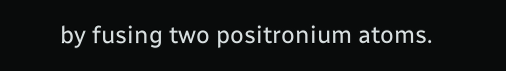by fusing two positronium atoms.